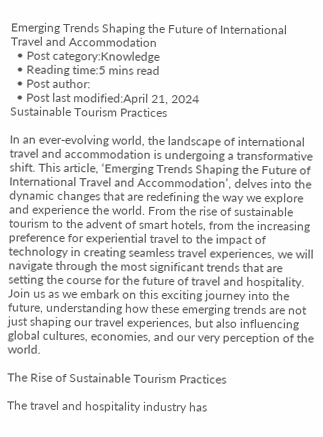Emerging Trends Shaping the Future of International Travel and Accommodation
  • Post category:Knowledge
  • Reading time:5 mins read
  • Post author:
  • Post last modified:April 21, 2024
Sustainable Tourism Practices

In an ever-evolving world, the landscape of international travel and accommodation is undergoing a transformative shift. This article, ‘Emerging Trends Shaping the Future of International Travel and Accommodation’, delves into the dynamic changes that are redefining the way we explore and experience the world. From the rise of sustainable tourism to the advent of smart hotels, from the increasing preference for experiential travel to the impact of technology in creating seamless travel experiences, we will navigate through the most significant trends that are setting the course for the future of travel and hospitality. Join us as we embark on this exciting journey into the future, understanding how these emerging trends are not just shaping our travel experiences, but also influencing global cultures, economies, and our very perception of the world.

The Rise of Sustainable Tourism Practices

The travel and hospitality industry has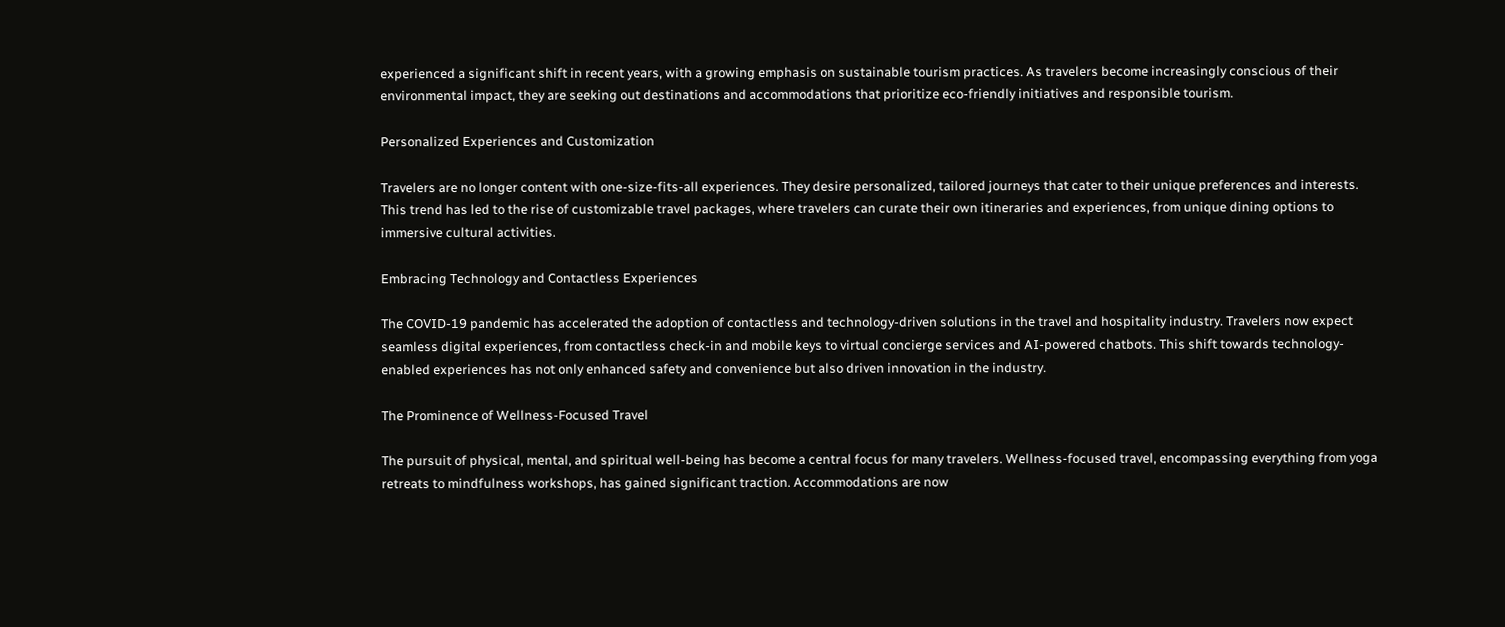experienced a significant shift in recent years, with a growing emphasis on sustainable tourism practices. As travelers become increasingly conscious of their environmental impact, they are seeking out destinations and accommodations that prioritize eco-friendly initiatives and responsible tourism.

Personalized Experiences and Customization

Travelers are no longer content with one-size-fits-all experiences. They desire personalized, tailored journeys that cater to their unique preferences and interests. This trend has led to the rise of customizable travel packages, where travelers can curate their own itineraries and experiences, from unique dining options to immersive cultural activities.

Embracing Technology and Contactless Experiences

The COVID-19 pandemic has accelerated the adoption of contactless and technology-driven solutions in the travel and hospitality industry. Travelers now expect seamless digital experiences, from contactless check-in and mobile keys to virtual concierge services and AI-powered chatbots. This shift towards technology-enabled experiences has not only enhanced safety and convenience but also driven innovation in the industry.

The Prominence of Wellness-Focused Travel

The pursuit of physical, mental, and spiritual well-being has become a central focus for many travelers. Wellness-focused travel, encompassing everything from yoga retreats to mindfulness workshops, has gained significant traction. Accommodations are now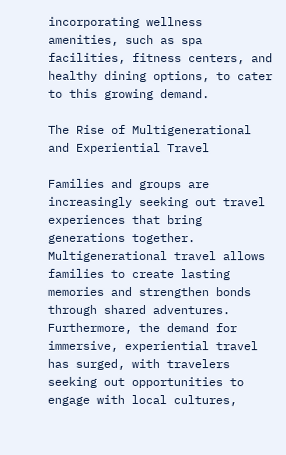incorporating wellness amenities, such as spa facilities, fitness centers, and healthy dining options, to cater to this growing demand.

The Rise of Multigenerational and Experiential Travel

Families and groups are increasingly seeking out travel experiences that bring generations together. Multigenerational travel allows families to create lasting memories and strengthen bonds through shared adventures. Furthermore, the demand for immersive, experiential travel has surged, with travelers seeking out opportunities to engage with local cultures,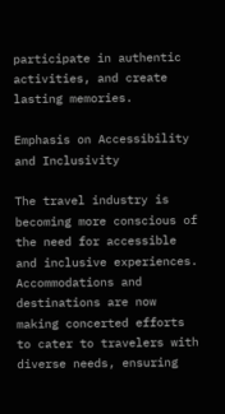participate in authentic activities, and create lasting memories.

Emphasis on Accessibility and Inclusivity

The travel industry is becoming more conscious of the need for accessible and inclusive experiences. Accommodations and destinations are now making concerted efforts to cater to travelers with diverse needs, ensuring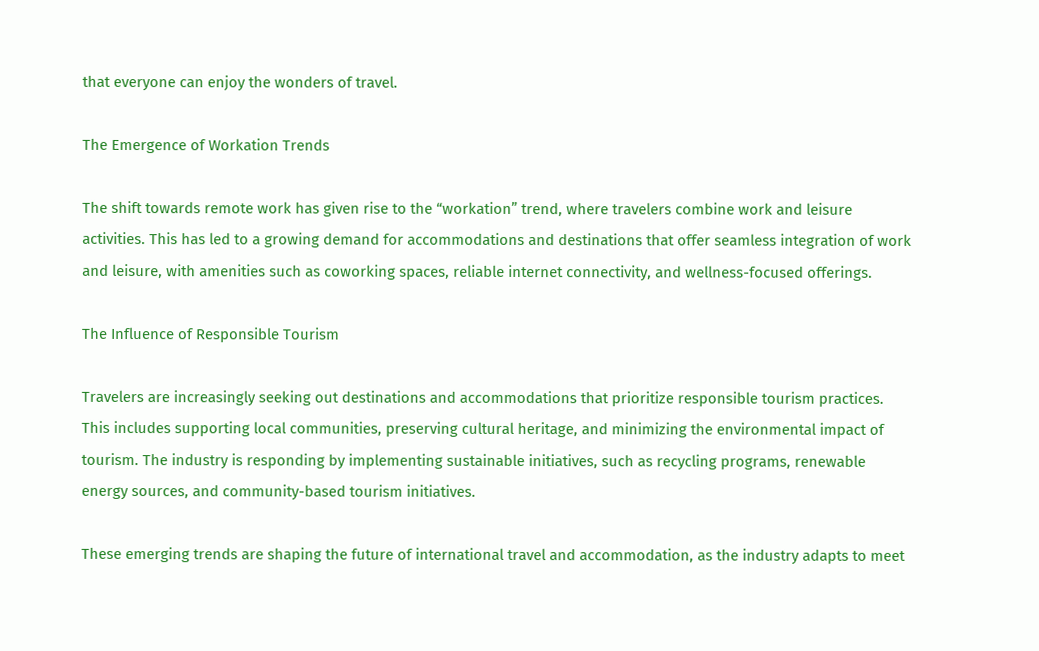that everyone can enjoy the wonders of travel.

The Emergence of Workation Trends

The shift towards remote work has given rise to the “workation” trend, where travelers combine work and leisure activities. This has led to a growing demand for accommodations and destinations that offer seamless integration of work and leisure, with amenities such as coworking spaces, reliable internet connectivity, and wellness-focused offerings.

The Influence of Responsible Tourism

Travelers are increasingly seeking out destinations and accommodations that prioritize responsible tourism practices. This includes supporting local communities, preserving cultural heritage, and minimizing the environmental impact of tourism. The industry is responding by implementing sustainable initiatives, such as recycling programs, renewable energy sources, and community-based tourism initiatives.

These emerging trends are shaping the future of international travel and accommodation, as the industry adapts to meet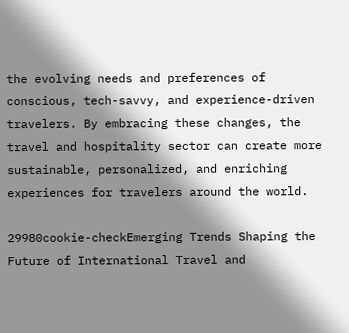the evolving needs and preferences of conscious, tech-savvy, and experience-driven travelers. By embracing these changes, the travel and hospitality sector can create more sustainable, personalized, and enriching experiences for travelers around the world.

29980cookie-checkEmerging Trends Shaping the Future of International Travel and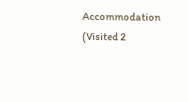Accommodation
(Visited 2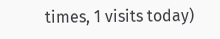times, 1 visits today)